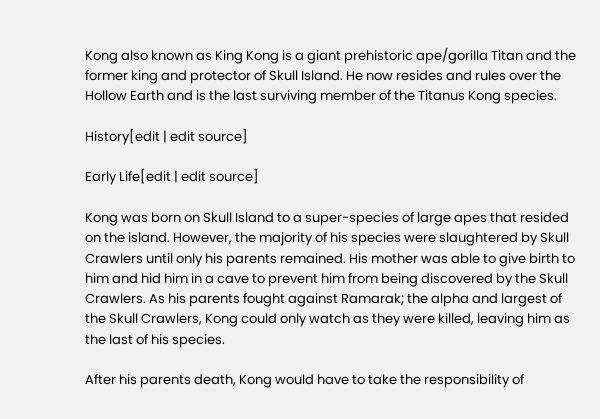Kong also known as King Kong is a giant prehistoric ape/gorilla Titan and the former king and protector of Skull Island. He now resides and rules over the Hollow Earth and is the last surviving member of the Titanus Kong species.

History[edit | edit source]

Early Life[edit | edit source]

Kong was born on Skull Island to a super-species of large apes that resided on the island. However, the majority of his species were slaughtered by Skull Crawlers until only his parents remained. His mother was able to give birth to him and hid him in a cave to prevent him from being discovered by the Skull Crawlers. As his parents fought against Ramarak; the alpha and largest of the Skull Crawlers, Kong could only watch as they were killed, leaving him as the last of his species.

After his parents death, Kong would have to take the responsibility of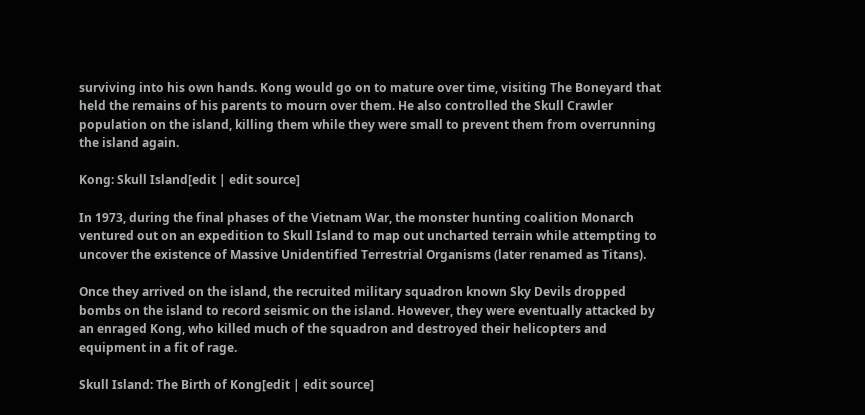surviving into his own hands. Kong would go on to mature over time, visiting The Boneyard that held the remains of his parents to mourn over them. He also controlled the Skull Crawler population on the island, killing them while they were small to prevent them from overrunning the island again.

Kong: Skull Island[edit | edit source]

In 1973, during the final phases of the Vietnam War, the monster hunting coalition Monarch ventured out on an expedition to Skull Island to map out uncharted terrain while attempting to uncover the existence of Massive Unidentified Terrestrial Organisms (later renamed as Titans).

Once they arrived on the island, the recruited military squadron known Sky Devils dropped bombs on the island to record seismic on the island. However, they were eventually attacked by an enraged Kong, who killed much of the squadron and destroyed their helicopters and equipment in a fit of rage.

Skull Island: The Birth of Kong[edit | edit source]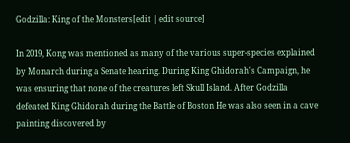Godzilla: King of the Monsters[edit | edit source]

In 2019, Kong was mentioned as many of the various super-species explained by Monarch during a Senate hearing. During King Ghidorah's Campaign, he was ensuring that none of the creatures left Skull Island. After Godzilla defeated King Ghidorah during the Battle of Boston He was also seen in a cave painting discovered by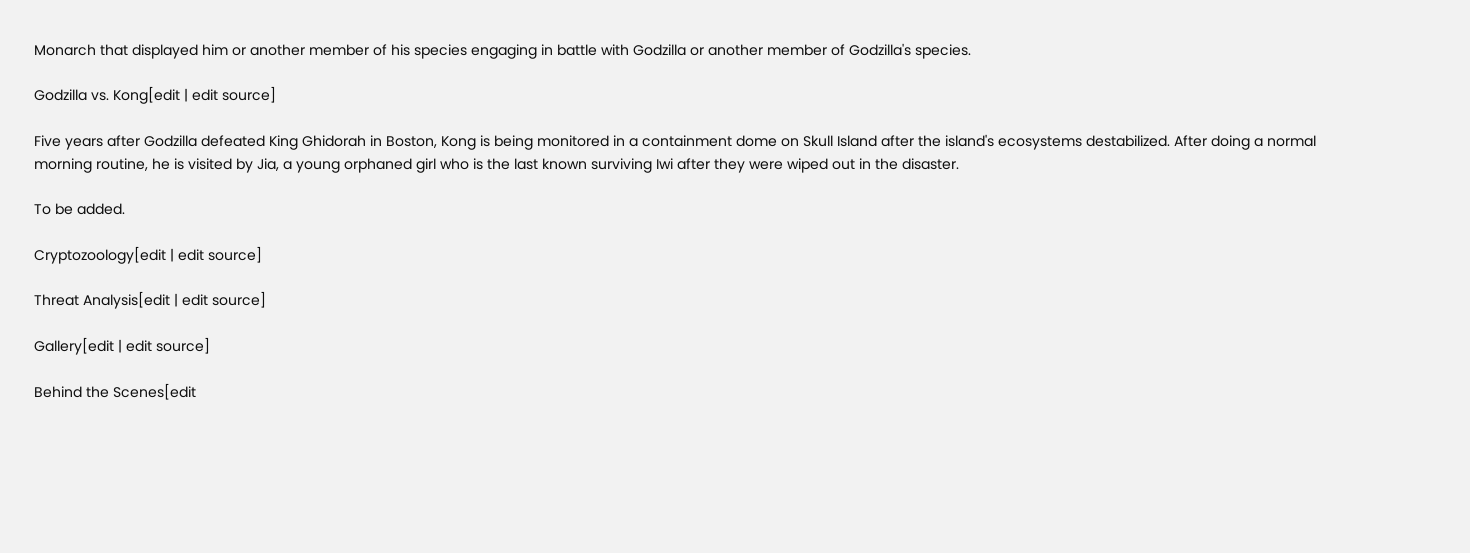Monarch that displayed him or another member of his species engaging in battle with Godzilla or another member of Godzilla's species.

Godzilla vs. Kong[edit | edit source]

Five years after Godzilla defeated King Ghidorah in Boston, Kong is being monitored in a containment dome on Skull Island after the island's ecosystems destabilized. After doing a normal morning routine, he is visited by Jia, a young orphaned girl who is the last known surviving Iwi after they were wiped out in the disaster.

To be added.

Cryptozoology[edit | edit source]

Threat Analysis[edit | edit source]

Gallery[edit | edit source]

Behind the Scenes[edit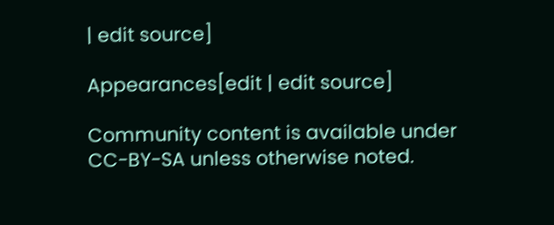| edit source]

Appearances[edit | edit source]

Community content is available under CC-BY-SA unless otherwise noted.